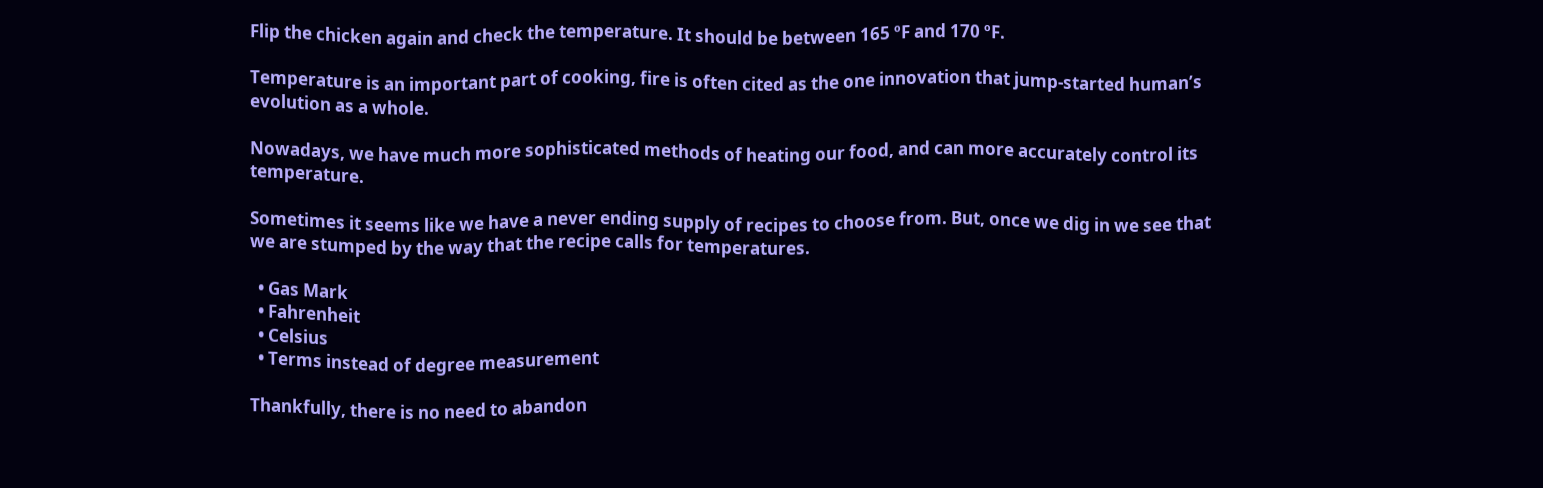Flip the chicken again and check the temperature. It should be between 165 ºF and 170 ºF.

Temperature is an important part of cooking, fire is often cited as the one innovation that jump-started human’s evolution as a whole.

Nowadays, we have much more sophisticated methods of heating our food, and can more accurately control its temperature.

Sometimes it seems like we have a never ending supply of recipes to choose from. But, once we dig in we see that we are stumped by the way that the recipe calls for temperatures.

  • Gas Mark
  • Fahrenheit
  • Celsius
  • Terms instead of degree measurement

Thankfully, there is no need to abandon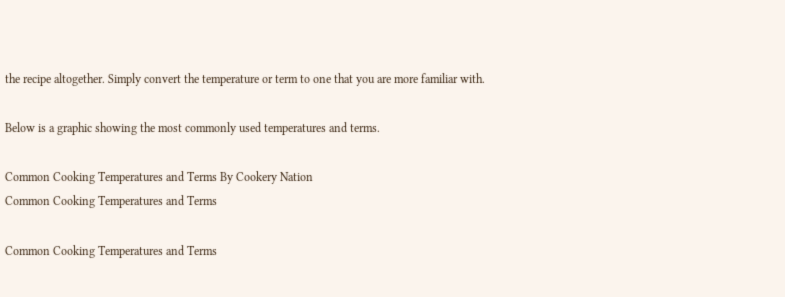the recipe altogether. Simply convert the temperature or term to one that you are more familiar with.

Below is a graphic showing the most commonly used temperatures and terms.

Common Cooking Temperatures and Terms By Cookery Nation
Common Cooking Temperatures and Terms

Common Cooking Temperatures and Terms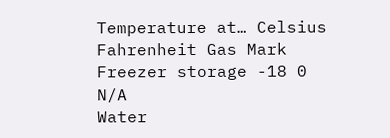Temperature at… Celsius Fahrenheit Gas Mark
Freezer storage -18 0 N/A
Water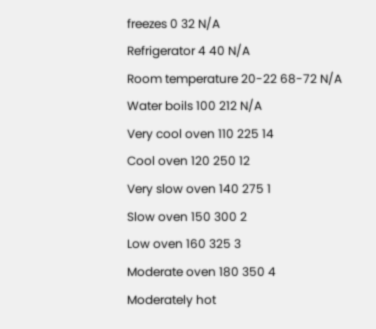freezes 0 32 N/A
Refrigerator 4 40 N/A
Room temperature 20-22 68-72 N/A
Water boils 100 212 N/A
Very cool oven 110 225 14
Cool oven 120 250 12
Very slow oven 140 275 1
Slow oven 150 300 2
Low oven 160 325 3
Moderate oven 180 350 4
Moderately hot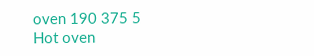oven 190 375 5
Hot oven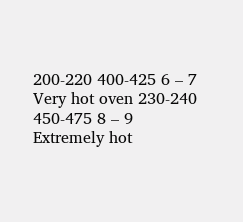200-220 400-425 6 – 7
Very hot oven 230-240 450-475 8 – 9
Extremely hot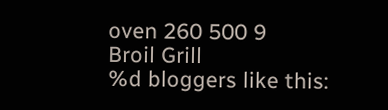oven 260 500 9
Broil Grill
%d bloggers like this: